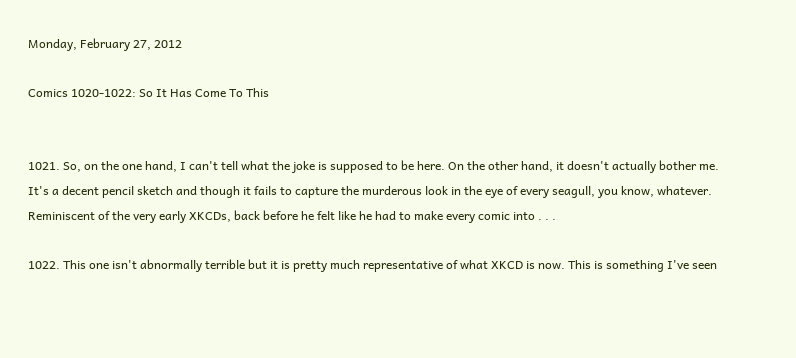Monday, February 27, 2012

Comics 1020-1022: So It Has Come To This


1021. So, on the one hand, I can't tell what the joke is supposed to be here. On the other hand, it doesn't actually bother me. It's a decent pencil sketch and though it fails to capture the murderous look in the eye of every seagull, you know, whatever. Reminiscent of the very early XKCDs, back before he felt like he had to make every comic into . . .

1022. This one isn't abnormally terrible but it is pretty much representative of what XKCD is now. This is something I've seen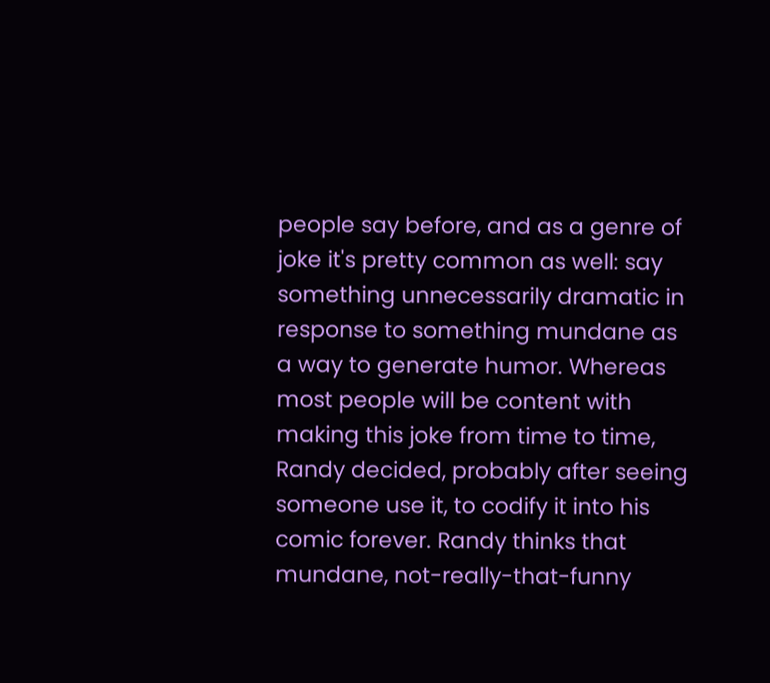people say before, and as a genre of joke it's pretty common as well: say something unnecessarily dramatic in response to something mundane as a way to generate humor. Whereas most people will be content with making this joke from time to time, Randy decided, probably after seeing someone use it, to codify it into his comic forever. Randy thinks that mundane, not-really-that-funny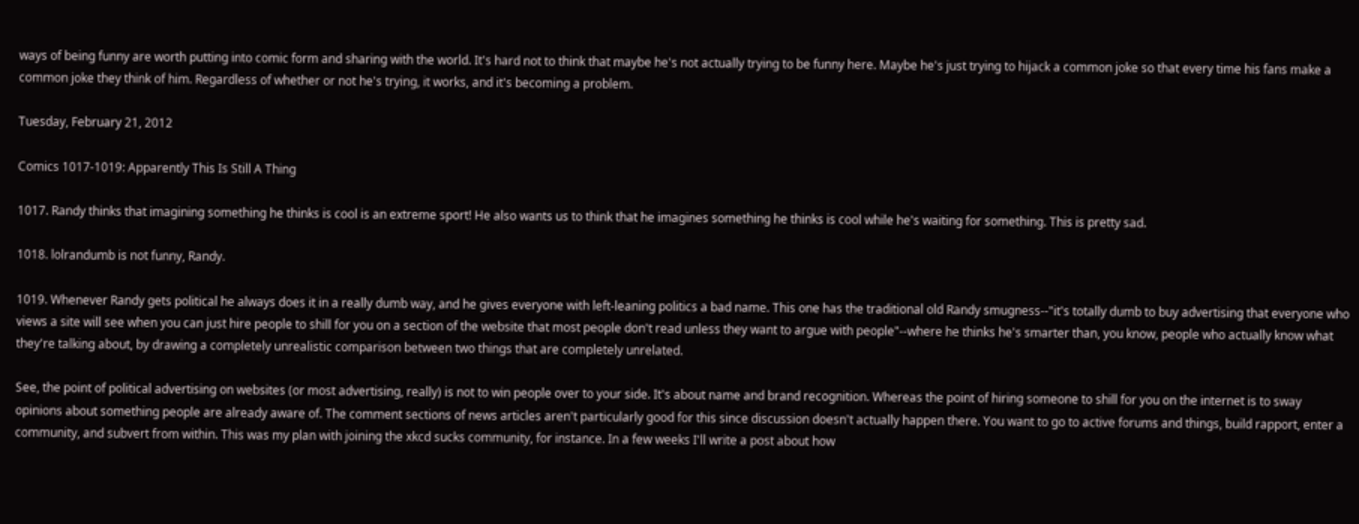ways of being funny are worth putting into comic form and sharing with the world. It's hard not to think that maybe he's not actually trying to be funny here. Maybe he's just trying to hijack a common joke so that every time his fans make a common joke they think of him. Regardless of whether or not he's trying, it works, and it's becoming a problem.

Tuesday, February 21, 2012

Comics 1017-1019: Apparently This Is Still A Thing

1017. Randy thinks that imagining something he thinks is cool is an extreme sport! He also wants us to think that he imagines something he thinks is cool while he's waiting for something. This is pretty sad.

1018. lolrandumb is not funny, Randy.

1019. Whenever Randy gets political he always does it in a really dumb way, and he gives everyone with left-leaning politics a bad name. This one has the traditional old Randy smugness--"it's totally dumb to buy advertising that everyone who views a site will see when you can just hire people to shill for you on a section of the website that most people don't read unless they want to argue with people"--where he thinks he's smarter than, you know, people who actually know what they're talking about, by drawing a completely unrealistic comparison between two things that are completely unrelated.

See, the point of political advertising on websites (or most advertising, really) is not to win people over to your side. It's about name and brand recognition. Whereas the point of hiring someone to shill for you on the internet is to sway opinions about something people are already aware of. The comment sections of news articles aren't particularly good for this since discussion doesn't actually happen there. You want to go to active forums and things, build rapport, enter a community, and subvert from within. This was my plan with joining the xkcd sucks community, for instance. In a few weeks I'll write a post about how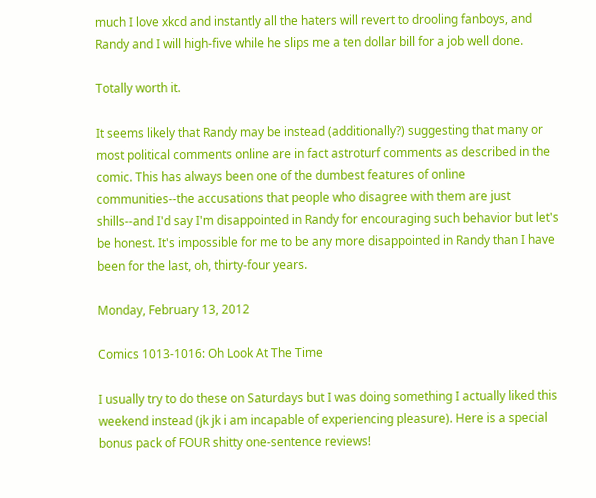much I love xkcd and instantly all the haters will revert to drooling fanboys, and Randy and I will high-five while he slips me a ten dollar bill for a job well done.

Totally worth it.

It seems likely that Randy may be instead (additionally?) suggesting that many or most political comments online are in fact astroturf comments as described in the comic. This has always been one of the dumbest features of online communities--the accusations that people who disagree with them are just shills--and I'd say I'm disappointed in Randy for encouraging such behavior but let's be honest. It's impossible for me to be any more disappointed in Randy than I have been for the last, oh, thirty-four years.

Monday, February 13, 2012

Comics 1013-1016: Oh Look At The Time

I usually try to do these on Saturdays but I was doing something I actually liked this weekend instead (jk jk i am incapable of experiencing pleasure). Here is a special bonus pack of FOUR shitty one-sentence reviews!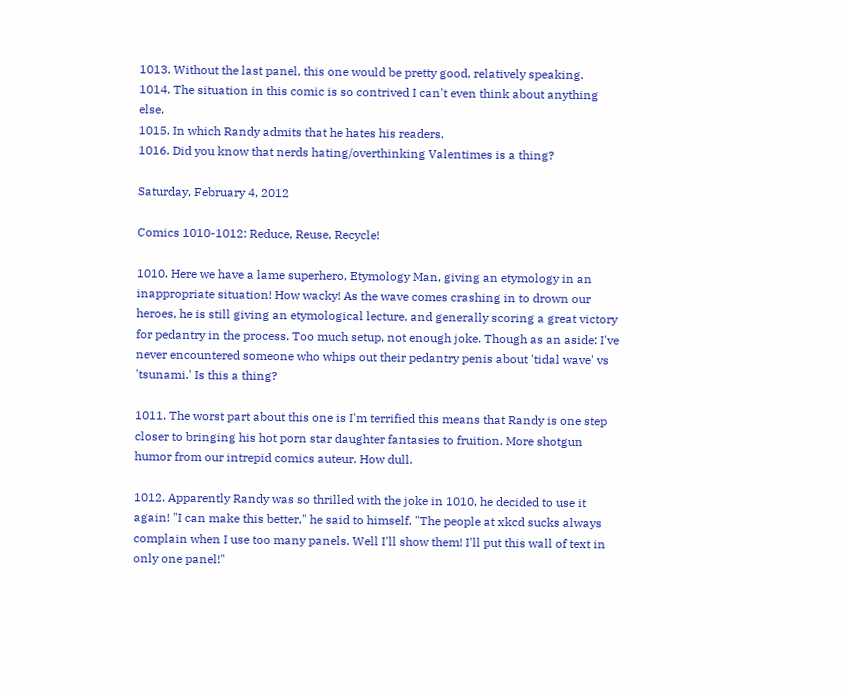1013. Without the last panel, this one would be pretty good, relatively speaking.
1014. The situation in this comic is so contrived I can't even think about anything else.
1015. In which Randy admits that he hates his readers.
1016. Did you know that nerds hating/overthinking Valentimes is a thing?

Saturday, February 4, 2012

Comics 1010-1012: Reduce, Reuse, Recycle!

1010. Here we have a lame superhero, Etymology Man, giving an etymology in an inappropriate situation! How wacky! As the wave comes crashing in to drown our heroes, he is still giving an etymological lecture, and generally scoring a great victory for pedantry in the process. Too much setup, not enough joke. Though as an aside: I've never encountered someone who whips out their pedantry penis about 'tidal wave' vs 'tsunami.' Is this a thing?

1011. The worst part about this one is I'm terrified this means that Randy is one step closer to bringing his hot porn star daughter fantasies to fruition. More shotgun humor from our intrepid comics auteur. How dull.

1012. Apparently Randy was so thrilled with the joke in 1010, he decided to use it again! "I can make this better," he said to himself. "The people at xkcd sucks always complain when I use too many panels. Well I'll show them! I'll put this wall of text in only one panel!"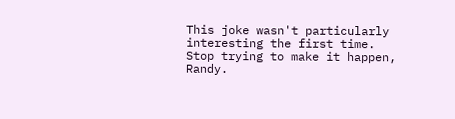This joke wasn't particularly interesting the first time. Stop trying to make it happen, Randy.